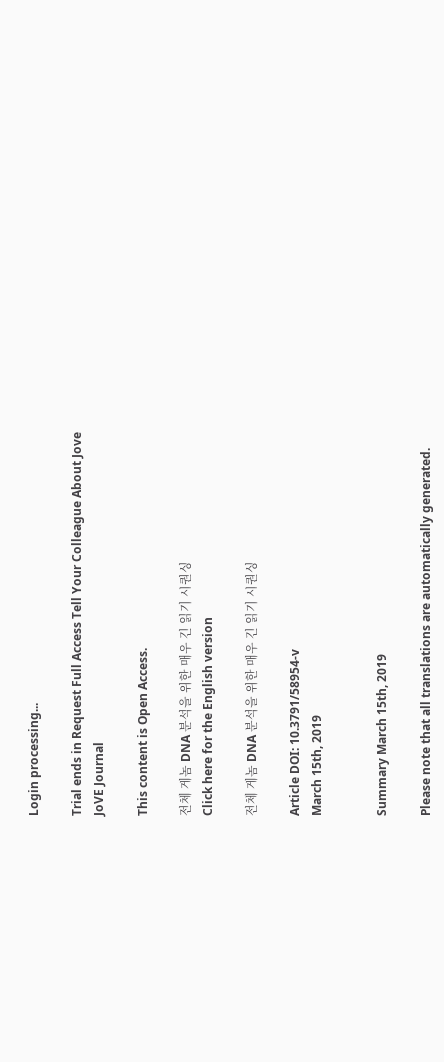Login processing...

Trial ends in Request Full Access Tell Your Colleague About Jove
JoVE Journal

This content is Open Access.

전체 게놈 DNA 분석을 위한 매우 긴 읽기 시퀀싱
Click here for the English version

전체 게놈 DNA 분석을 위한 매우 긴 읽기 시퀀싱

Article DOI: 10.3791/58954-v
March 15th, 2019


Summary March 15th, 2019

Please note that all translations are automatically generated.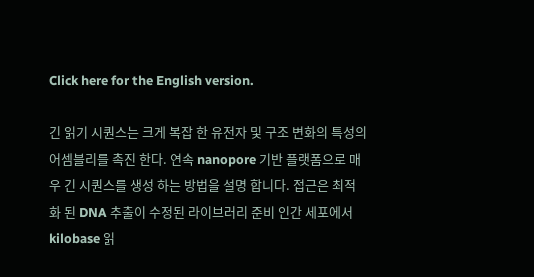Click here for the English version.

긴 읽기 시퀀스는 크게 복잡 한 유전자 및 구조 변화의 특성의 어셈블리를 촉진 한다. 연속 nanopore 기반 플랫폼으로 매우 긴 시퀀스를 생성 하는 방법을 설명 합니다. 접근은 최적화 된 DNA 추출이 수정된 라이브러리 준비 인간 세포에서 kilobase 읽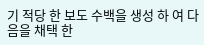기 적당 한 보도 수백을 생성 하 여 다음을 채택 한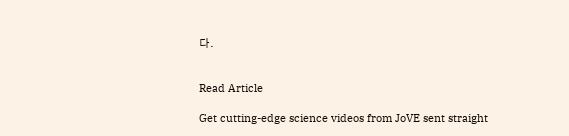다.


Read Article

Get cutting-edge science videos from JoVE sent straight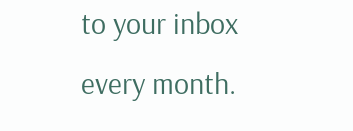to your inbox every month.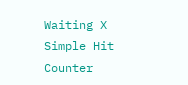Waiting X
Simple Hit Counter